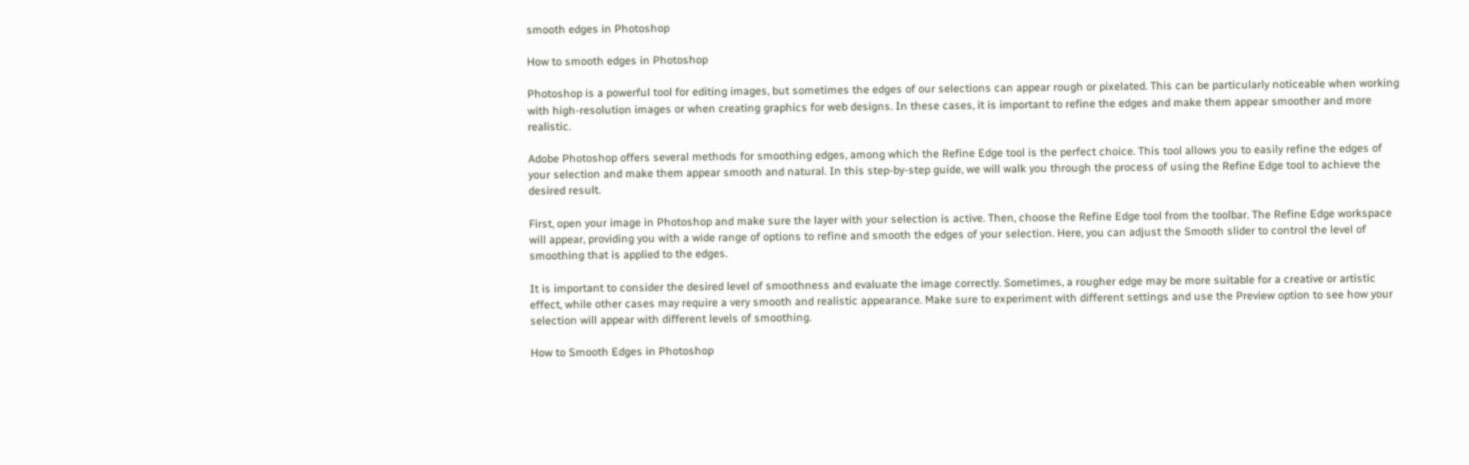smooth edges in Photoshop

How to smooth edges in Photoshop

Photoshop is a powerful tool for editing images, but sometimes the edges of our selections can appear rough or pixelated. This can be particularly noticeable when working with high-resolution images or when creating graphics for web designs. In these cases, it is important to refine the edges and make them appear smoother and more realistic.

Adobe Photoshop offers several methods for smoothing edges, among which the Refine Edge tool is the perfect choice. This tool allows you to easily refine the edges of your selection and make them appear smooth and natural. In this step-by-step guide, we will walk you through the process of using the Refine Edge tool to achieve the desired result.

First, open your image in Photoshop and make sure the layer with your selection is active. Then, choose the Refine Edge tool from the toolbar. The Refine Edge workspace will appear, providing you with a wide range of options to refine and smooth the edges of your selection. Here, you can adjust the Smooth slider to control the level of smoothing that is applied to the edges.

It is important to consider the desired level of smoothness and evaluate the image correctly. Sometimes, a rougher edge may be more suitable for a creative or artistic effect, while other cases may require a very smooth and realistic appearance. Make sure to experiment with different settings and use the Preview option to see how your selection will appear with different levels of smoothing.

How to Smooth Edges in Photoshop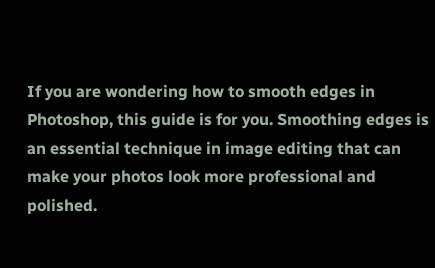If you are wondering how to smooth edges in Photoshop, this guide is for you. Smoothing edges is an essential technique in image editing that can make your photos look more professional and polished.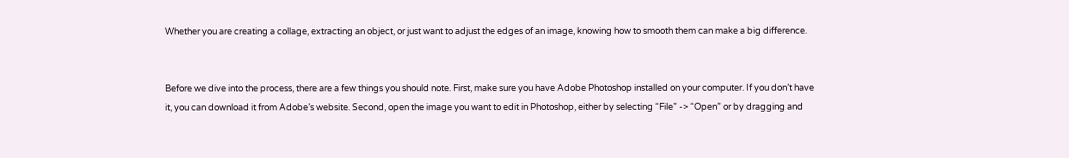Whether you are creating a collage, extracting an object, or just want to adjust the edges of an image, knowing how to smooth them can make a big difference.


Before we dive into the process, there are a few things you should note. First, make sure you have Adobe Photoshop installed on your computer. If you don’t have it, you can download it from Adobe’s website. Second, open the image you want to edit in Photoshop, either by selecting “File” -> “Open” or by dragging and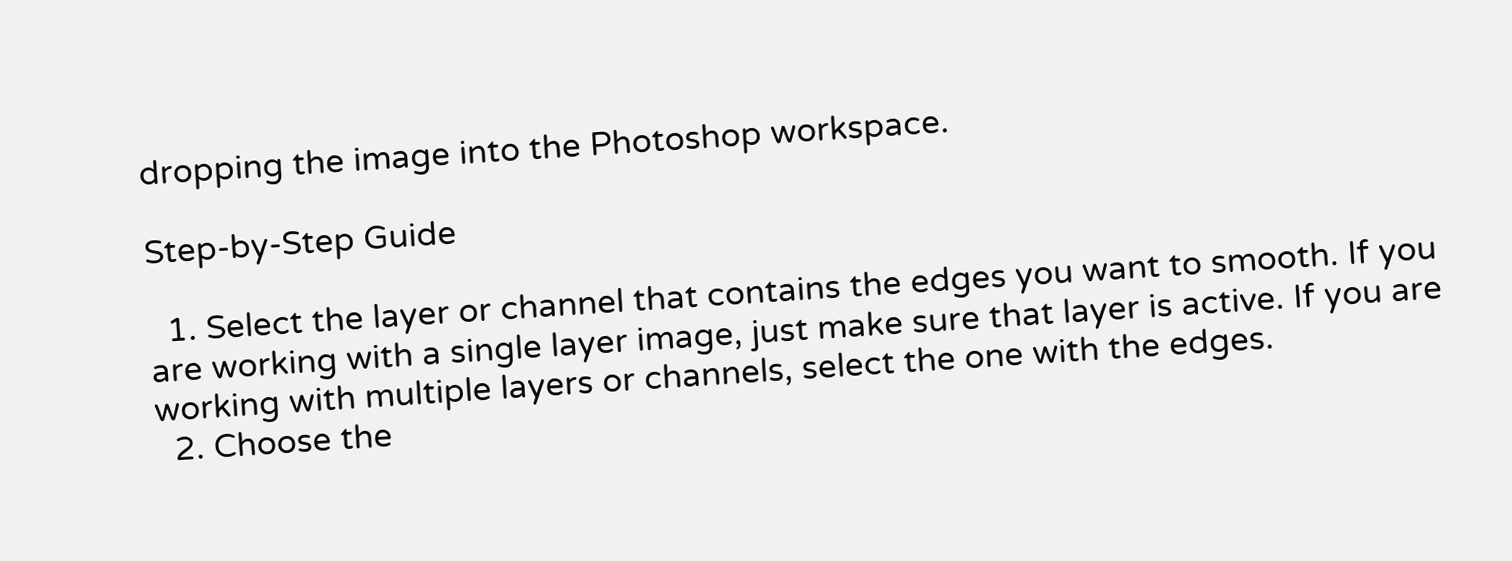dropping the image into the Photoshop workspace.

Step-by-Step Guide

  1. Select the layer or channel that contains the edges you want to smooth. If you are working with a single layer image, just make sure that layer is active. If you are working with multiple layers or channels, select the one with the edges.
  2. Choose the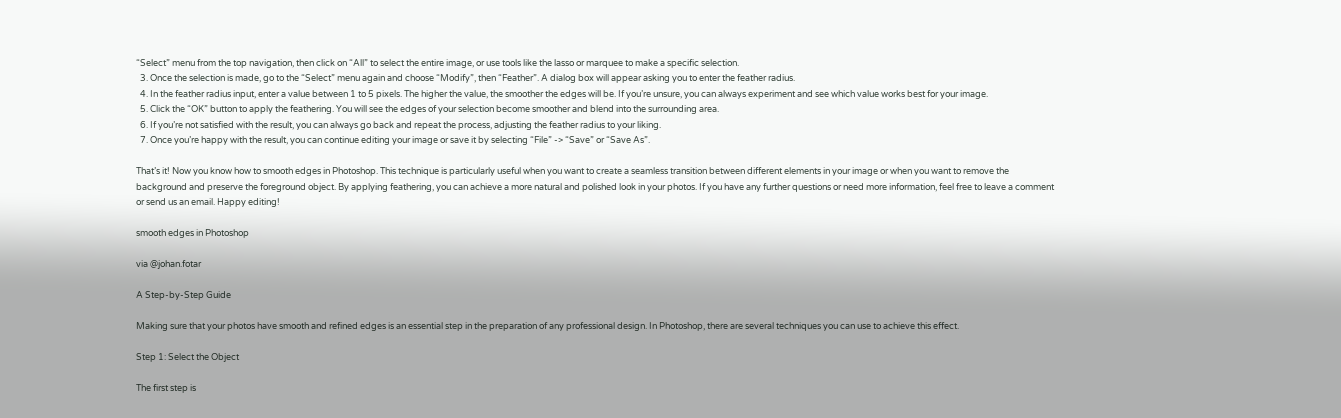“Select” menu from the top navigation, then click on “All” to select the entire image, or use tools like the lasso or marquee to make a specific selection.
  3. Once the selection is made, go to the “Select” menu again and choose “Modify”, then “Feather”. A dialog box will appear asking you to enter the feather radius.
  4. In the feather radius input, enter a value between 1 to 5 pixels. The higher the value, the smoother the edges will be. If you’re unsure, you can always experiment and see which value works best for your image.
  5. Click the “OK” button to apply the feathering. You will see the edges of your selection become smoother and blend into the surrounding area.
  6. If you’re not satisfied with the result, you can always go back and repeat the process, adjusting the feather radius to your liking.
  7. Once you’re happy with the result, you can continue editing your image or save it by selecting “File” -> “Save” or “Save As”.

That’s it! Now you know how to smooth edges in Photoshop. This technique is particularly useful when you want to create a seamless transition between different elements in your image or when you want to remove the background and preserve the foreground object. By applying feathering, you can achieve a more natural and polished look in your photos. If you have any further questions or need more information, feel free to leave a comment or send us an email. Happy editing!

smooth edges in Photoshop

via @johan.fotar

A Step-by-Step Guide

Making sure that your photos have smooth and refined edges is an essential step in the preparation of any professional design. In Photoshop, there are several techniques you can use to achieve this effect.

Step 1: Select the Object

The first step is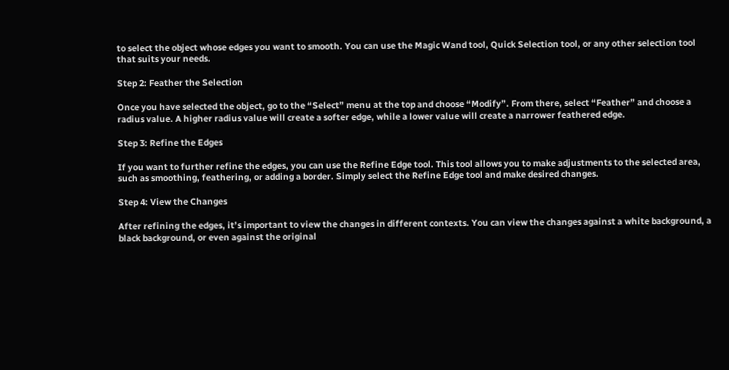to select the object whose edges you want to smooth. You can use the Magic Wand tool, Quick Selection tool, or any other selection tool that suits your needs.

Step 2: Feather the Selection

Once you have selected the object, go to the “Select” menu at the top and choose “Modify”. From there, select “Feather” and choose a radius value. A higher radius value will create a softer edge, while a lower value will create a narrower feathered edge.

Step 3: Refine the Edges

If you want to further refine the edges, you can use the Refine Edge tool. This tool allows you to make adjustments to the selected area, such as smoothing, feathering, or adding a border. Simply select the Refine Edge tool and make desired changes.

Step 4: View the Changes

After refining the edges, it’s important to view the changes in different contexts. You can view the changes against a white background, a black background, or even against the original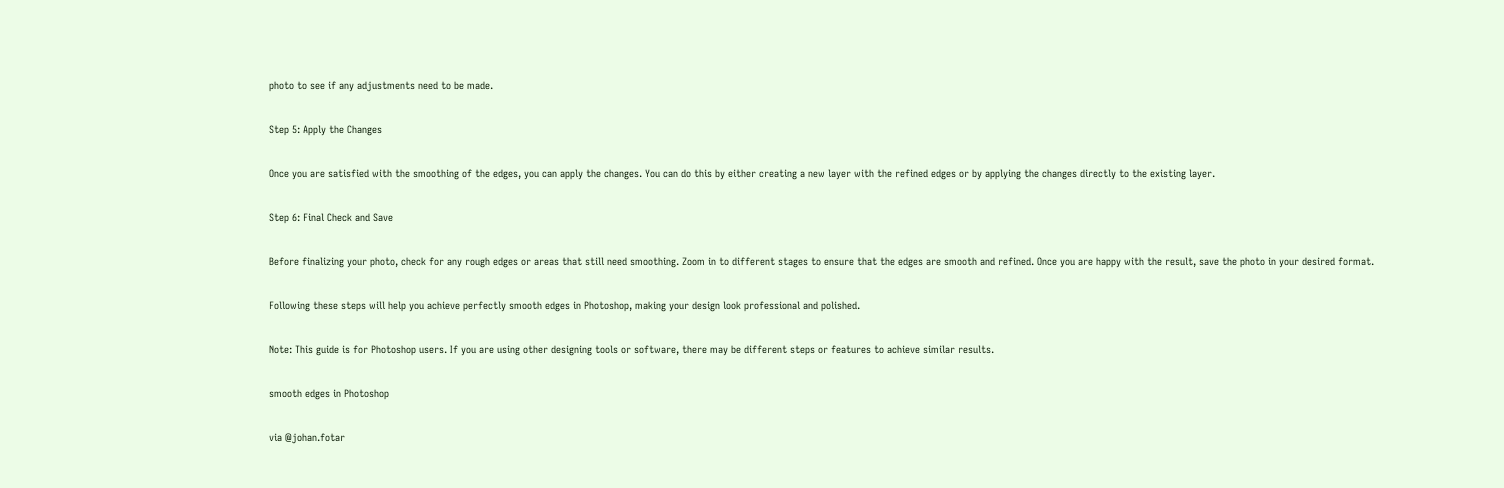photo to see if any adjustments need to be made.

Step 5: Apply the Changes

Once you are satisfied with the smoothing of the edges, you can apply the changes. You can do this by either creating a new layer with the refined edges or by applying the changes directly to the existing layer.

Step 6: Final Check and Save

Before finalizing your photo, check for any rough edges or areas that still need smoothing. Zoom in to different stages to ensure that the edges are smooth and refined. Once you are happy with the result, save the photo in your desired format.

Following these steps will help you achieve perfectly smooth edges in Photoshop, making your design look professional and polished.

Note: This guide is for Photoshop users. If you are using other designing tools or software, there may be different steps or features to achieve similar results.

smooth edges in Photoshop

via @johan.fotar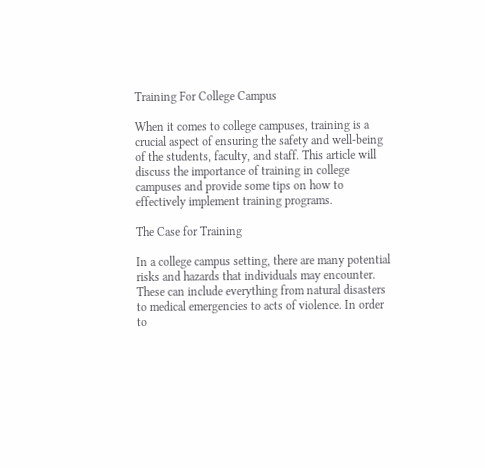Training For College Campus

When it comes to college campuses, training is a crucial aspect of ensuring the safety and well-being of the students, faculty, and staff. This article will discuss the importance of training in college campuses and provide some tips on how to effectively implement training programs.

The Case for Training

In a college campus setting, there are many potential risks and hazards that individuals may encounter. These can include everything from natural disasters to medical emergencies to acts of violence. In order to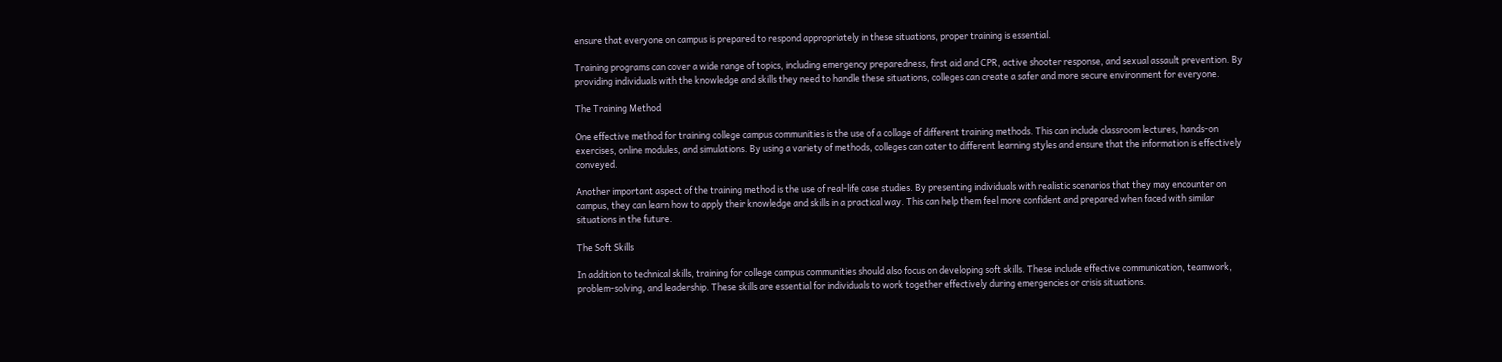ensure that everyone on campus is prepared to respond appropriately in these situations, proper training is essential.

Training programs can cover a wide range of topics, including emergency preparedness, first aid and CPR, active shooter response, and sexual assault prevention. By providing individuals with the knowledge and skills they need to handle these situations, colleges can create a safer and more secure environment for everyone.

The Training Method

One effective method for training college campus communities is the use of a collage of different training methods. This can include classroom lectures, hands-on exercises, online modules, and simulations. By using a variety of methods, colleges can cater to different learning styles and ensure that the information is effectively conveyed.

Another important aspect of the training method is the use of real-life case studies. By presenting individuals with realistic scenarios that they may encounter on campus, they can learn how to apply their knowledge and skills in a practical way. This can help them feel more confident and prepared when faced with similar situations in the future.

The Soft Skills

In addition to technical skills, training for college campus communities should also focus on developing soft skills. These include effective communication, teamwork, problem-solving, and leadership. These skills are essential for individuals to work together effectively during emergencies or crisis situations.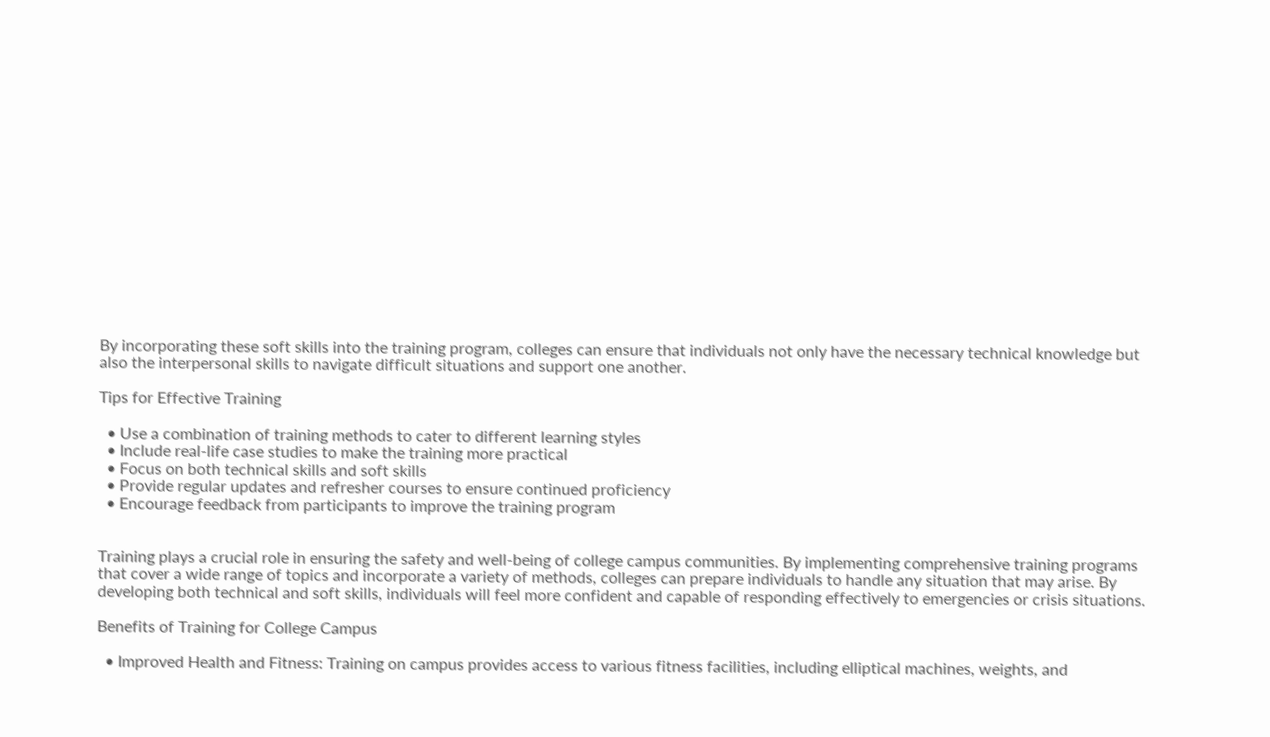By incorporating these soft skills into the training program, colleges can ensure that individuals not only have the necessary technical knowledge but also the interpersonal skills to navigate difficult situations and support one another.

Tips for Effective Training

  • Use a combination of training methods to cater to different learning styles
  • Include real-life case studies to make the training more practical
  • Focus on both technical skills and soft skills
  • Provide regular updates and refresher courses to ensure continued proficiency
  • Encourage feedback from participants to improve the training program


Training plays a crucial role in ensuring the safety and well-being of college campus communities. By implementing comprehensive training programs that cover a wide range of topics and incorporate a variety of methods, colleges can prepare individuals to handle any situation that may arise. By developing both technical and soft skills, individuals will feel more confident and capable of responding effectively to emergencies or crisis situations.

Benefits of Training for College Campus

  • Improved Health and Fitness: Training on campus provides access to various fitness facilities, including elliptical machines, weights, and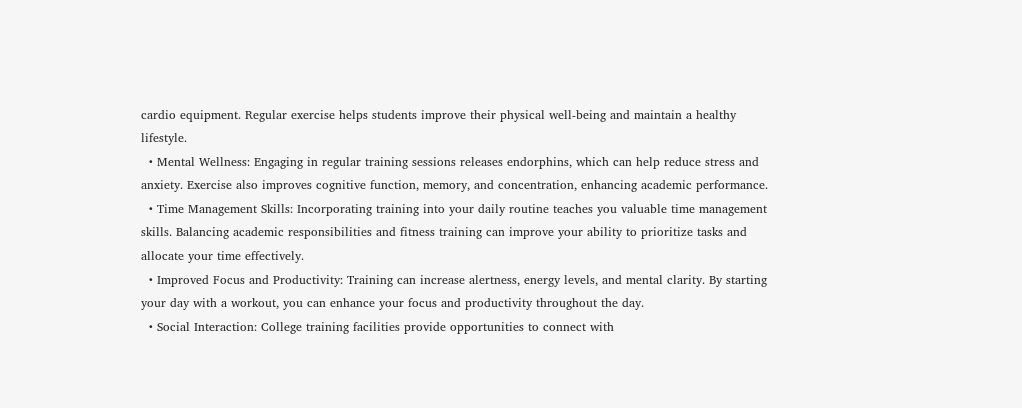cardio equipment. Regular exercise helps students improve their physical well-being and maintain a healthy lifestyle.
  • Mental Wellness: Engaging in regular training sessions releases endorphins, which can help reduce stress and anxiety. Exercise also improves cognitive function, memory, and concentration, enhancing academic performance.
  • Time Management Skills: Incorporating training into your daily routine teaches you valuable time management skills. Balancing academic responsibilities and fitness training can improve your ability to prioritize tasks and allocate your time effectively.
  • Improved Focus and Productivity: Training can increase alertness, energy levels, and mental clarity. By starting your day with a workout, you can enhance your focus and productivity throughout the day.
  • Social Interaction: College training facilities provide opportunities to connect with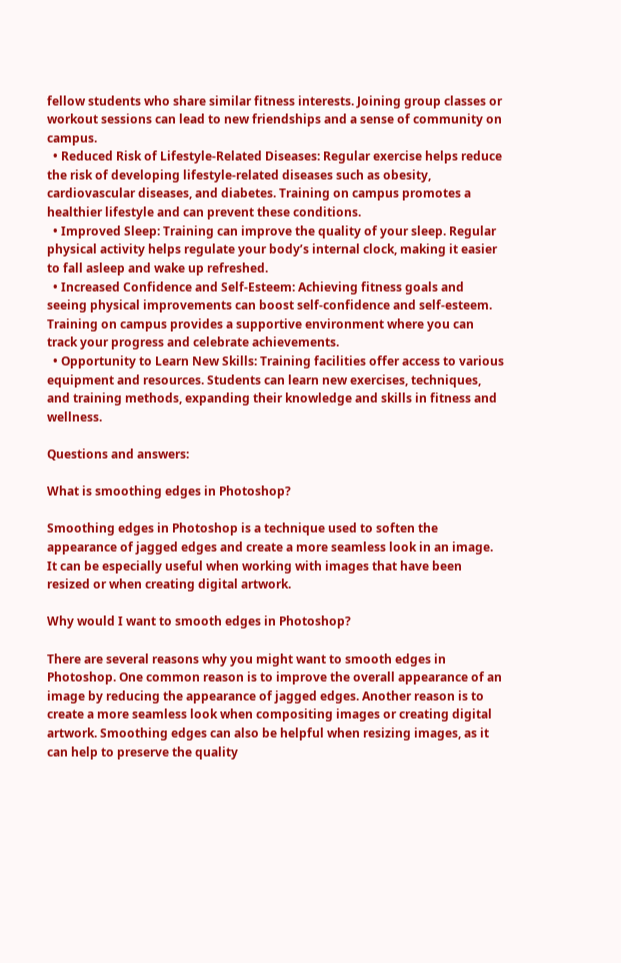fellow students who share similar fitness interests. Joining group classes or workout sessions can lead to new friendships and a sense of community on campus.
  • Reduced Risk of Lifestyle-Related Diseases: Regular exercise helps reduce the risk of developing lifestyle-related diseases such as obesity, cardiovascular diseases, and diabetes. Training on campus promotes a healthier lifestyle and can prevent these conditions.
  • Improved Sleep: Training can improve the quality of your sleep. Regular physical activity helps regulate your body’s internal clock, making it easier to fall asleep and wake up refreshed.
  • Increased Confidence and Self-Esteem: Achieving fitness goals and seeing physical improvements can boost self-confidence and self-esteem. Training on campus provides a supportive environment where you can track your progress and celebrate achievements.
  • Opportunity to Learn New Skills: Training facilities offer access to various equipment and resources. Students can learn new exercises, techniques, and training methods, expanding their knowledge and skills in fitness and wellness.

Questions and answers:

What is smoothing edges in Photoshop?

Smoothing edges in Photoshop is a technique used to soften the appearance of jagged edges and create a more seamless look in an image. It can be especially useful when working with images that have been resized or when creating digital artwork.

Why would I want to smooth edges in Photoshop?

There are several reasons why you might want to smooth edges in Photoshop. One common reason is to improve the overall appearance of an image by reducing the appearance of jagged edges. Another reason is to create a more seamless look when compositing images or creating digital artwork. Smoothing edges can also be helpful when resizing images, as it can help to preserve the quality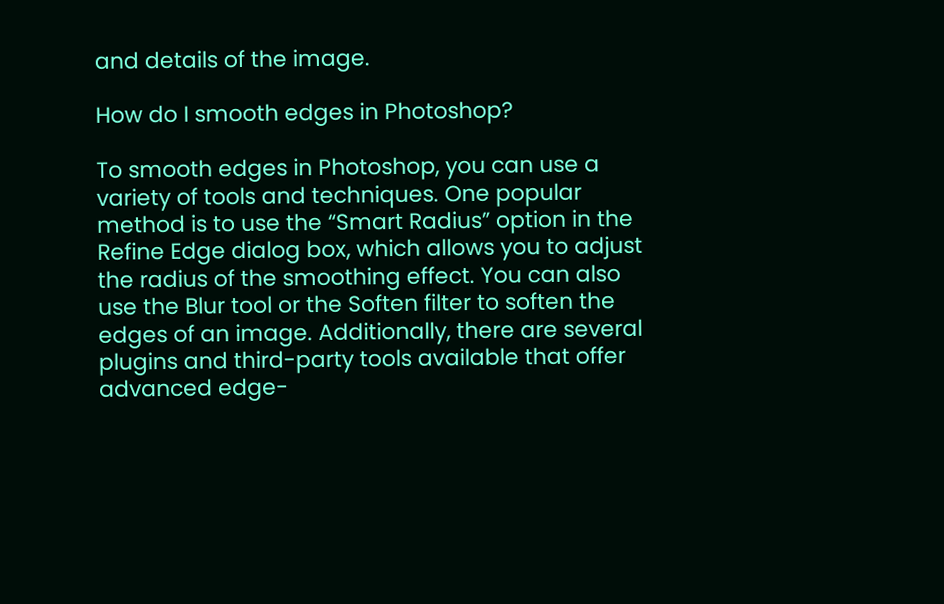and details of the image.

How do I smooth edges in Photoshop?

To smooth edges in Photoshop, you can use a variety of tools and techniques. One popular method is to use the “Smart Radius” option in the Refine Edge dialog box, which allows you to adjust the radius of the smoothing effect. You can also use the Blur tool or the Soften filter to soften the edges of an image. Additionally, there are several plugins and third-party tools available that offer advanced edge-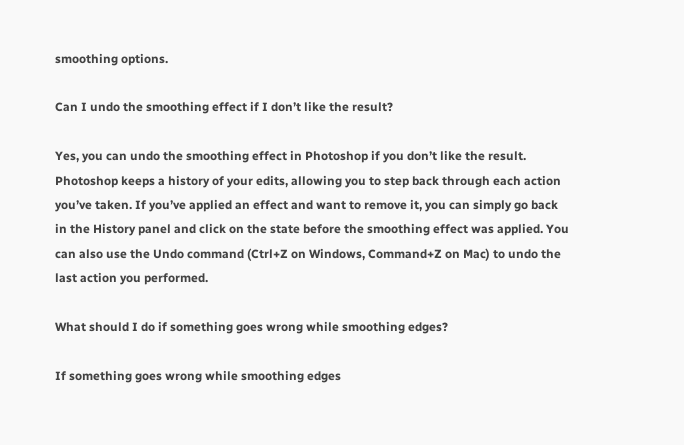smoothing options.

Can I undo the smoothing effect if I don’t like the result?

Yes, you can undo the smoothing effect in Photoshop if you don’t like the result. Photoshop keeps a history of your edits, allowing you to step back through each action you’ve taken. If you’ve applied an effect and want to remove it, you can simply go back in the History panel and click on the state before the smoothing effect was applied. You can also use the Undo command (Ctrl+Z on Windows, Command+Z on Mac) to undo the last action you performed.

What should I do if something goes wrong while smoothing edges?

If something goes wrong while smoothing edges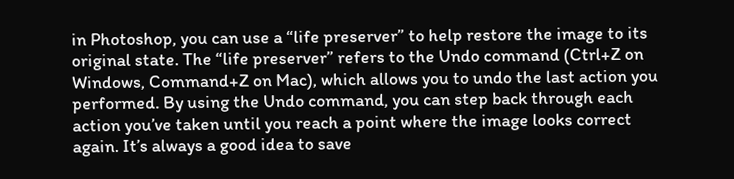in Photoshop, you can use a “life preserver” to help restore the image to its original state. The “life preserver” refers to the Undo command (Ctrl+Z on Windows, Command+Z on Mac), which allows you to undo the last action you performed. By using the Undo command, you can step back through each action you’ve taken until you reach a point where the image looks correct again. It’s always a good idea to save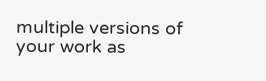multiple versions of your work as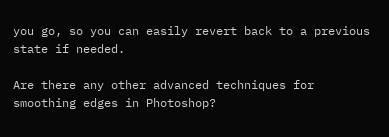you go, so you can easily revert back to a previous state if needed.

Are there any other advanced techniques for smoothing edges in Photoshop?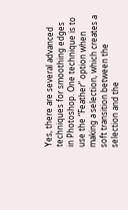Yes, there are several advanced techniques for smoothing edges in Photoshop. One technique is to use the “Feather” option when making a selection, which creates a soft transition between the selection and the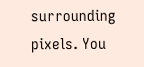surrounding pixels. You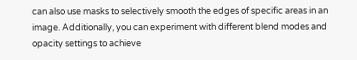can also use masks to selectively smooth the edges of specific areas in an image. Additionally, you can experiment with different blend modes and opacity settings to achieve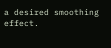a desired smoothing effect.